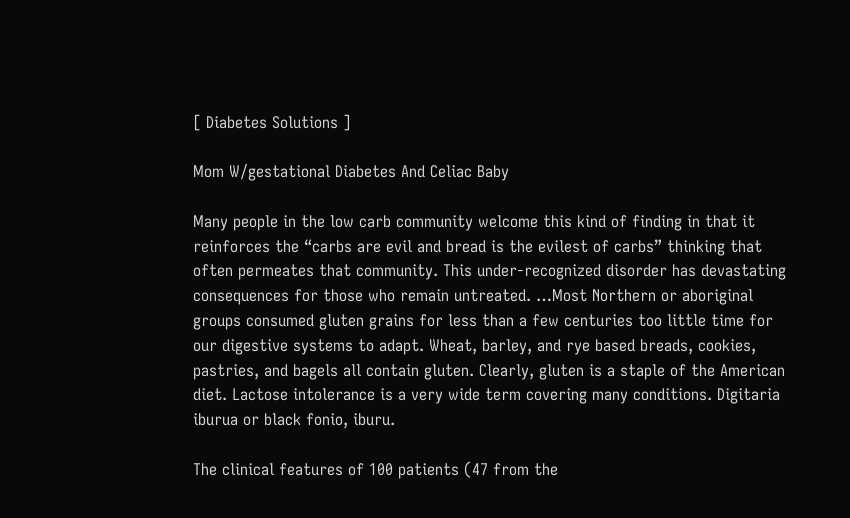[ Diabetes Solutions ]

Mom W/gestational Diabetes And Celiac Baby

Many people in the low carb community welcome this kind of finding in that it reinforces the “carbs are evil and bread is the evilest of carbs” thinking that often permeates that community. This under-recognized disorder has devastating consequences for those who remain untreated. …Most Northern or aboriginal groups consumed gluten grains for less than a few centuries too little time for our digestive systems to adapt. Wheat, barley, and rye based breads, cookies, pastries, and bagels all contain gluten. Clearly, gluten is a staple of the American diet. Lactose intolerance is a very wide term covering many conditions. Digitaria iburua or black fonio, iburu.

The clinical features of 100 patients (47 from the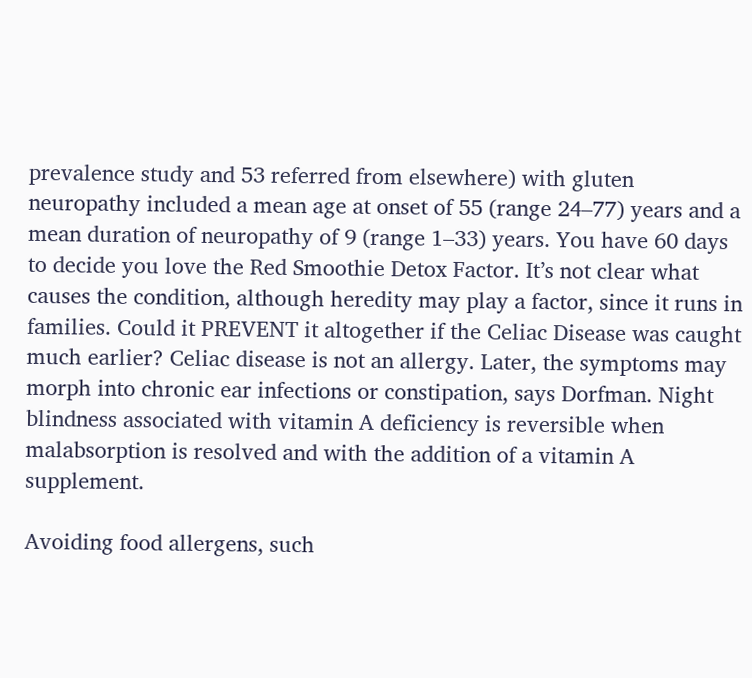prevalence study and 53 referred from elsewhere) with gluten neuropathy included a mean age at onset of 55 (range 24–77) years and a mean duration of neuropathy of 9 (range 1–33) years. You have 60 days to decide you love the Red Smoothie Detox Factor. It’s not clear what causes the condition, although heredity may play a factor, since it runs in families. Could it PREVENT it altogether if the Celiac Disease was caught much earlier? Celiac disease is not an allergy. Later, the symptoms may morph into chronic ear infections or constipation, says Dorfman. Night blindness associated with vitamin A deficiency is reversible when malabsorption is resolved and with the addition of a vitamin A supplement.

Avoiding food allergens, such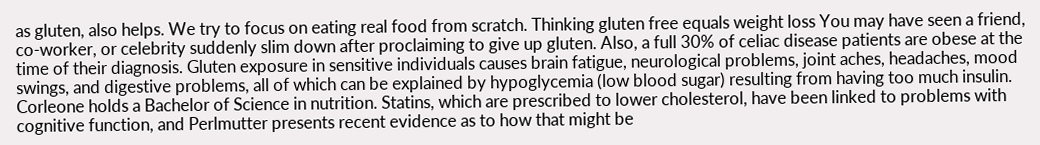as gluten, also helps. We try to focus on eating real food from scratch. Thinking gluten free equals weight loss You may have seen a friend, co-worker, or celebrity suddenly slim down after proclaiming to give up gluten. Also, a full 30% of celiac disease patients are obese at the time of their diagnosis. Gluten exposure in sensitive individuals causes brain fatigue, neurological problems, joint aches, headaches, mood swings, and digestive problems, all of which can be explained by hypoglycemia (low blood sugar) resulting from having too much insulin. Corleone holds a Bachelor of Science in nutrition. Statins, which are prescribed to lower cholesterol, have been linked to problems with cognitive function, and Perlmutter presents recent evidence as to how that might be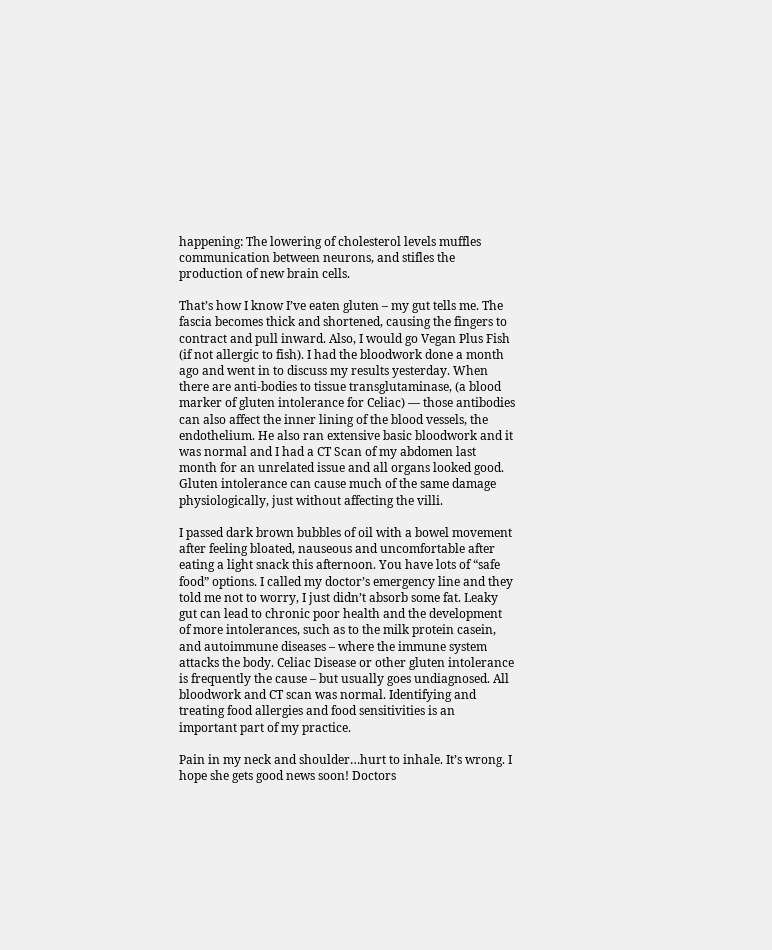happening: The lowering of cholesterol levels muffles communication between neurons, and stifles the production of new brain cells.

That’s how I know I’ve eaten gluten – my gut tells me. The fascia becomes thick and shortened, causing the fingers to contract and pull inward. Also, I would go Vegan Plus Fish (if not allergic to fish). I had the bloodwork done a month ago and went in to discuss my results yesterday. When there are anti-bodies to tissue transglutaminase, (a blood marker of gluten intolerance for Celiac) — those antibodies can also affect the inner lining of the blood vessels, the endothelium. He also ran extensive basic bloodwork and it was normal and I had a CT Scan of my abdomen last month for an unrelated issue and all organs looked good. Gluten intolerance can cause much of the same damage physiologically, just without affecting the villi.

I passed dark brown bubbles of oil with a bowel movement after feeling bloated, nauseous and uncomfortable after eating a light snack this afternoon. You have lots of “safe food” options. I called my doctor’s emergency line and they told me not to worry, I just didn’t absorb some fat. Leaky gut can lead to chronic poor health and the development of more intolerances, such as to the milk protein casein, and autoimmune diseases – where the immune system attacks the body. Celiac Disease or other gluten intolerance is frequently the cause – but usually goes undiagnosed. All bloodwork and CT scan was normal. Identifying and treating food allergies and food sensitivities is an important part of my practice.

Pain in my neck and shoulder…hurt to inhale. It’s wrong. I hope she gets good news soon! Doctors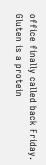office finally called back Friday. Gluten is a protein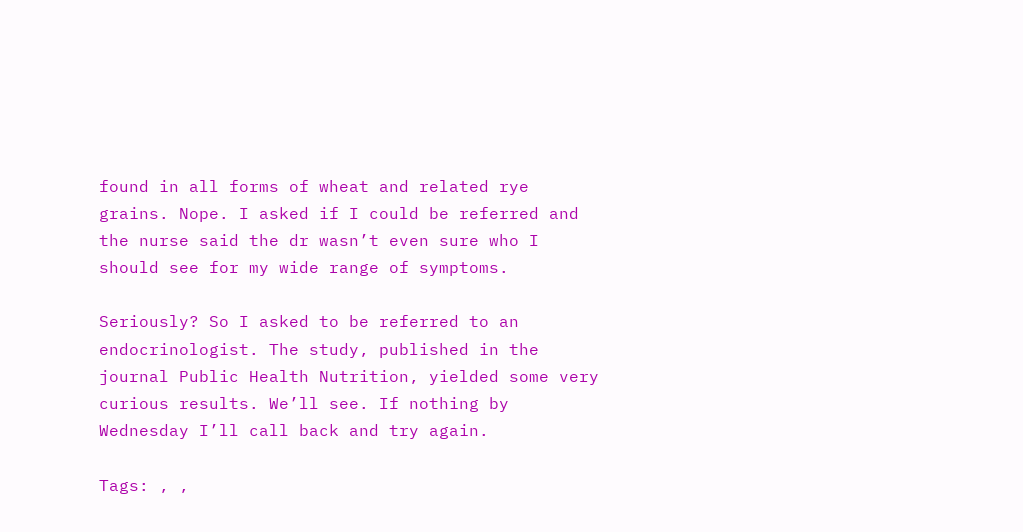found in all forms of wheat and related rye grains. Nope. I asked if I could be referred and the nurse said the dr wasn’t even sure who I should see for my wide range of symptoms.

Seriously? So I asked to be referred to an endocrinologist. The study, published in the journal Public Health Nutrition, yielded some very curious results. We’ll see. If nothing by Wednesday I’ll call back and try again.

Tags: , ,